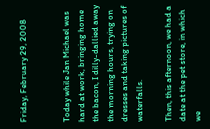Friday, February 29, 2008


Today while Jan Michael was hard at work, bringing home the bacon, I dilly-dallied away the morning hours, trying on dresses and taking pictures of waterfalls.

Then, this afternoon, we had a date at the pet store, in which we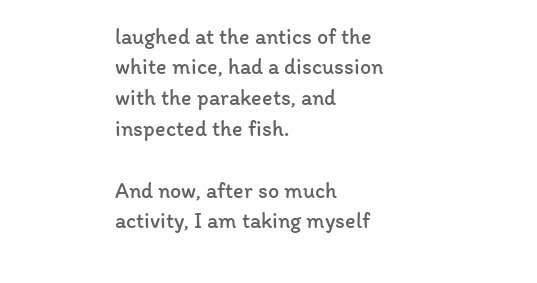laughed at the antics of the white mice, had a discussion with the parakeets, and inspected the fish.

And now, after so much activity, I am taking myself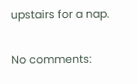upstairs for a nap.

No comments: